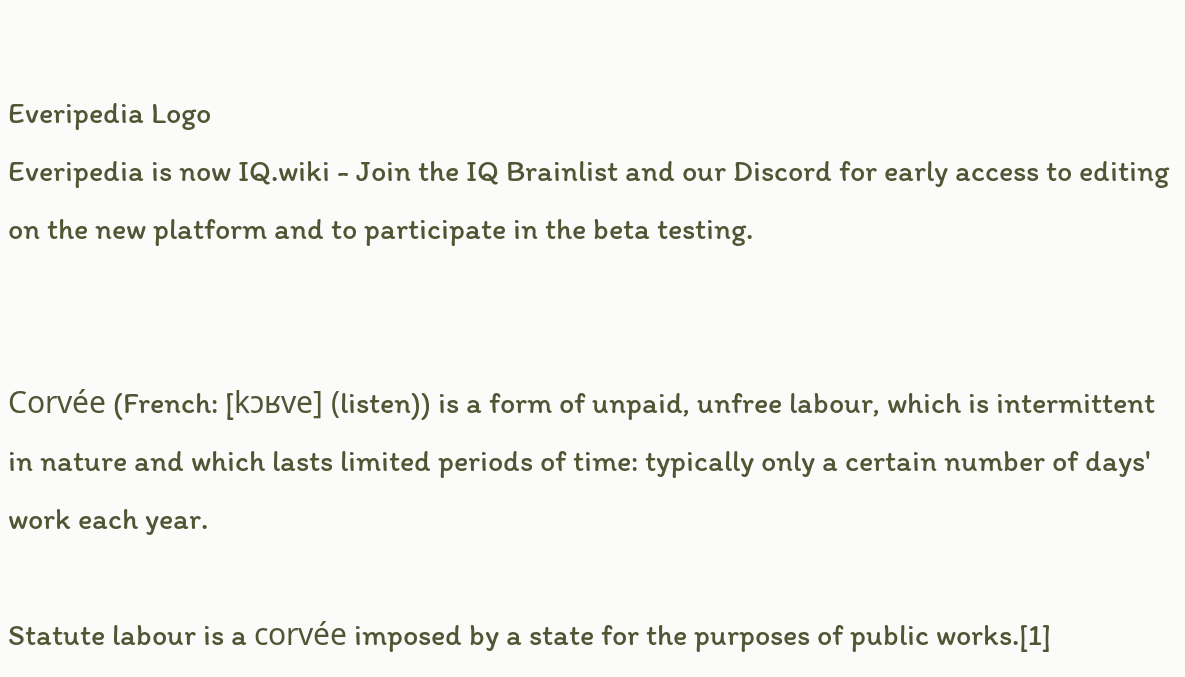Everipedia Logo
Everipedia is now IQ.wiki - Join the IQ Brainlist and our Discord for early access to editing on the new platform and to participate in the beta testing.


Corvée (French: [kɔʁve] (listen)) is a form of unpaid, unfree labour, which is intermittent in nature and which lasts limited periods of time: typically only a certain number of days' work each year.

Statute labour is a corvée imposed by a state for the purposes of public works.[1]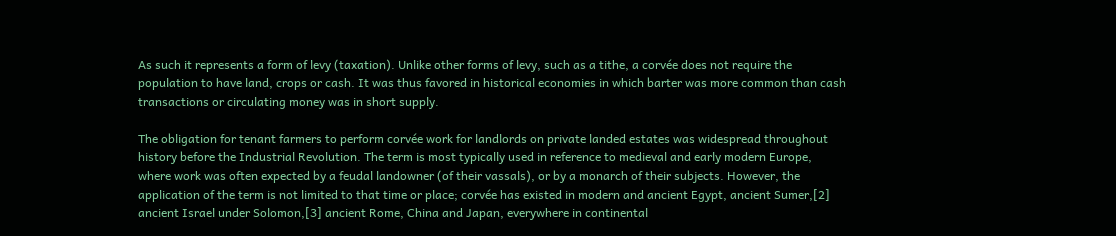As such it represents a form of levy (taxation). Unlike other forms of levy, such as a tithe, a corvée does not require the population to have land, crops or cash. It was thus favored in historical economies in which barter was more common than cash transactions or circulating money was in short supply.

The obligation for tenant farmers to perform corvée work for landlords on private landed estates was widespread throughout history before the Industrial Revolution. The term is most typically used in reference to medieval and early modern Europe, where work was often expected by a feudal landowner (of their vassals), or by a monarch of their subjects. However, the application of the term is not limited to that time or place; corvée has existed in modern and ancient Egypt, ancient Sumer,[2] ancient Israel under Solomon,[3] ancient Rome, China and Japan, everywhere in continental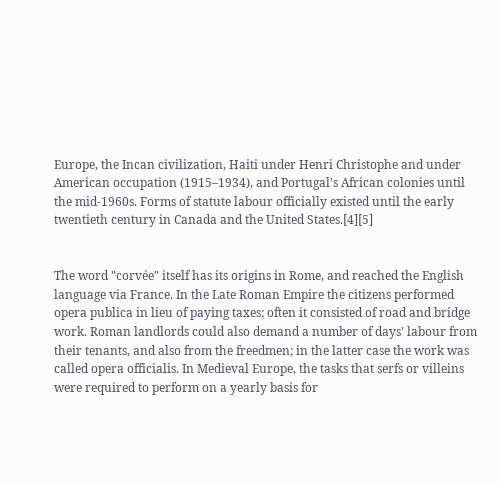Europe, the Incan civilization, Haiti under Henri Christophe and under American occupation (1915–1934), and Portugal's African colonies until the mid-1960s. Forms of statute labour officially existed until the early twentieth century in Canada and the United States.[4][5]


The word "corvée" itself has its origins in Rome, and reached the English language via France. In the Late Roman Empire the citizens performed opera publica in lieu of paying taxes; often it consisted of road and bridge work. Roman landlords could also demand a number of days' labour from their tenants, and also from the freedmen; in the latter case the work was called opera officialis. In Medieval Europe, the tasks that serfs or villeins were required to perform on a yearly basis for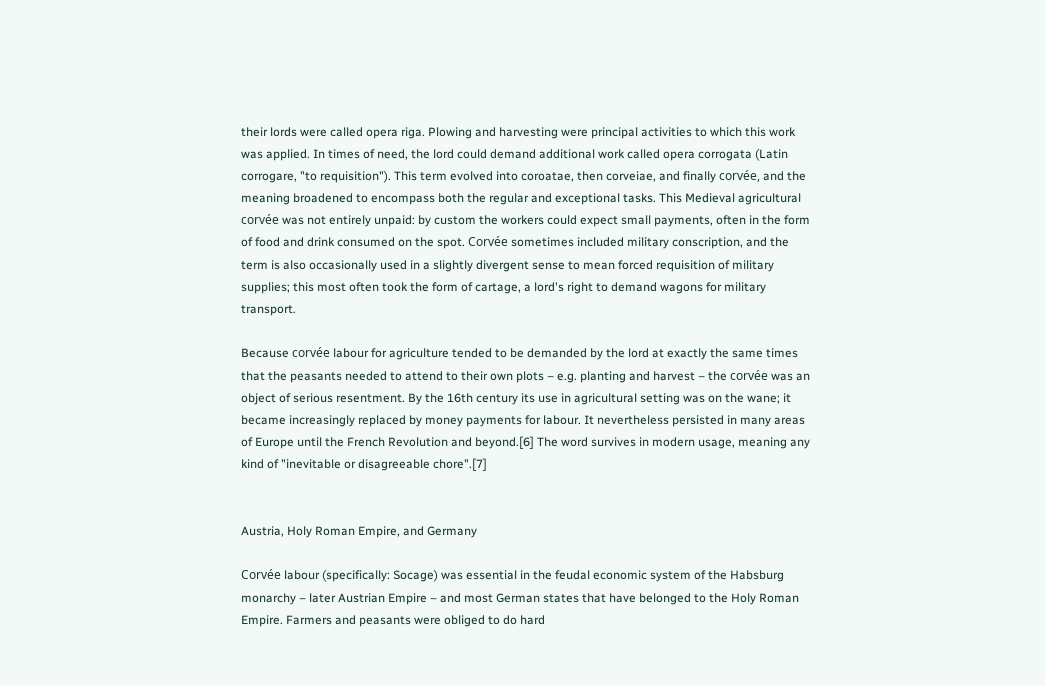their lords were called opera riga. Plowing and harvesting were principal activities to which this work was applied. In times of need, the lord could demand additional work called opera corrogata (Latin corrogare, "to requisition"). This term evolved into coroatae, then corveiae, and finally corvée, and the meaning broadened to encompass both the regular and exceptional tasks. This Medieval agricultural corvée was not entirely unpaid: by custom the workers could expect small payments, often in the form of food and drink consumed on the spot. Corvée sometimes included military conscription, and the term is also occasionally used in a slightly divergent sense to mean forced requisition of military supplies; this most often took the form of cartage, a lord's right to demand wagons for military transport.

Because corvée labour for agriculture tended to be demanded by the lord at exactly the same times that the peasants needed to attend to their own plots – e.g. planting and harvest – the corvée was an object of serious resentment. By the 16th century its use in agricultural setting was on the wane; it became increasingly replaced by money payments for labour. It nevertheless persisted in many areas of Europe until the French Revolution and beyond.[6] The word survives in modern usage, meaning any kind of "inevitable or disagreeable chore".[7]


Austria, Holy Roman Empire, and Germany

Corvée labour (specifically: Socage) was essential in the feudal economic system of the Habsburg monarchy – later Austrian Empire – and most German states that have belonged to the Holy Roman Empire. Farmers and peasants were obliged to do hard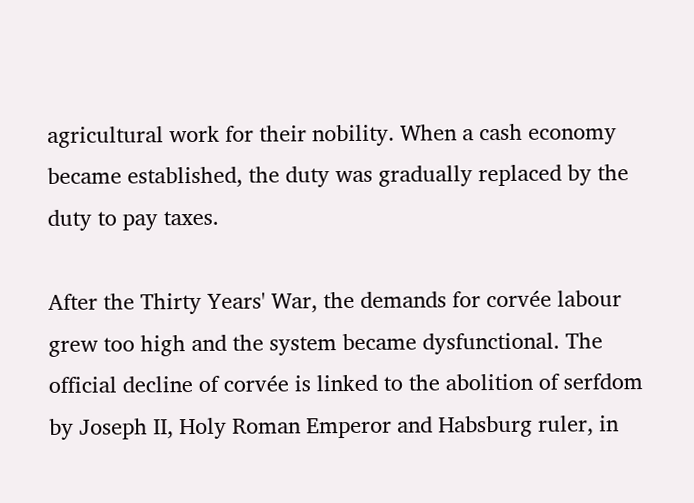agricultural work for their nobility. When a cash economy became established, the duty was gradually replaced by the duty to pay taxes.

After the Thirty Years' War, the demands for corvée labour grew too high and the system became dysfunctional. The official decline of corvée is linked to the abolition of serfdom by Joseph II, Holy Roman Emperor and Habsburg ruler, in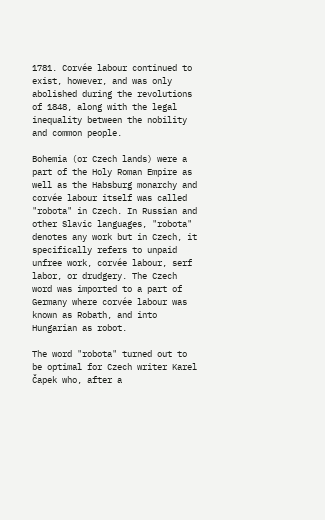1781. Corvée labour continued to exist, however, and was only abolished during the revolutions of 1848, along with the legal inequality between the nobility and common people.

Bohemia (or Czech lands) were a part of the Holy Roman Empire as well as the Habsburg monarchy and corvée labour itself was called "robota" in Czech. In Russian and other Slavic languages, "robota" denotes any work but in Czech, it specifically refers to unpaid unfree work, corvée labour, serf labor, or drudgery. The Czech word was imported to a part of Germany where corvée labour was known as Robath, and into Hungarian as robot.

The word "robota" turned out to be optimal for Czech writer Karel Čapek who, after a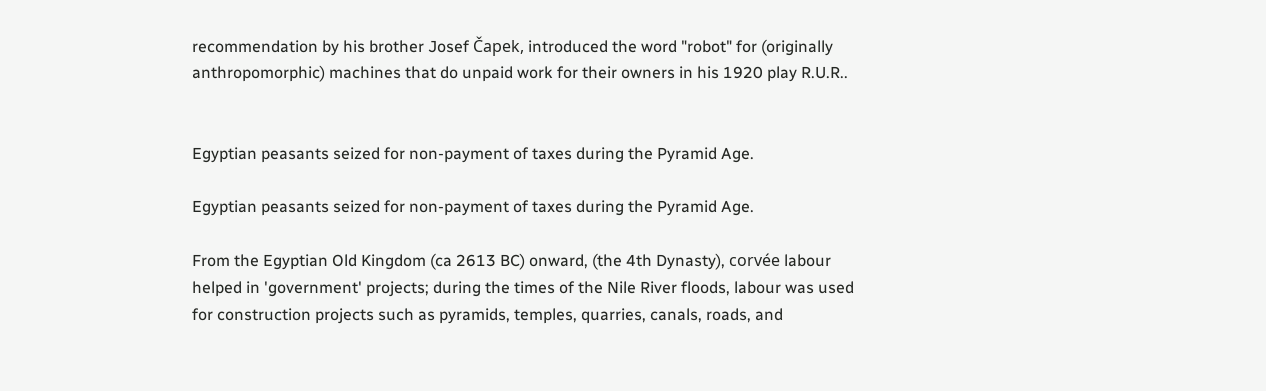recommendation by his brother Josef Čapek, introduced the word "robot" for (originally anthropomorphic) machines that do unpaid work for their owners in his 1920 play R.U.R..


Egyptian peasants seized for non-payment of taxes during the Pyramid Age.

Egyptian peasants seized for non-payment of taxes during the Pyramid Age.

From the Egyptian Old Kingdom (ca 2613 BC) onward, (the 4th Dynasty), corvée labour helped in 'government' projects; during the times of the Nile River floods, labour was used for construction projects such as pyramids, temples, quarries, canals, roads, and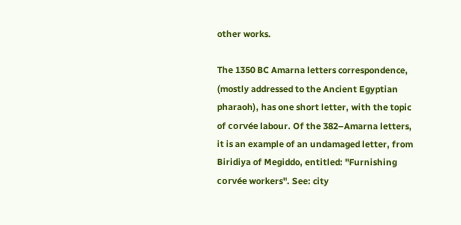other works.

The 1350 BC Amarna letters correspondence, (mostly addressed to the Ancient Egyptian pharaoh), has one short letter, with the topic of corvée labour. Of the 382–Amarna letters, it is an example of an undamaged letter, from Biridiya of Megiddo, entitled: "Furnishing corvée workers". See: city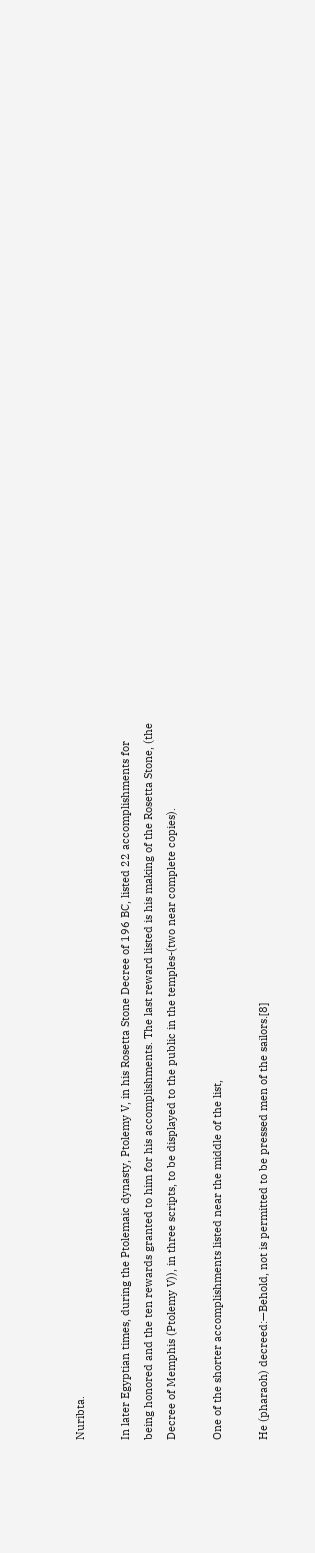Nuribta.

In later Egyptian times, during the Ptolemaic dynasty, Ptolemy V, in his Rosetta Stone Decree of 196 BC, listed 22 accomplishments for being honored and the ten rewards granted to him for his accomplishments. The last reward listed is his making of the Rosetta Stone, (the Decree of Memphis (Ptolemy V)), in three scripts, to be displayed to the public in the temples-(two near complete copies).

One of the shorter accomplishments listed near the middle of the list,

He (pharaoh) decreed:—Behold, not is permitted to be pressed men of the sailors.[8]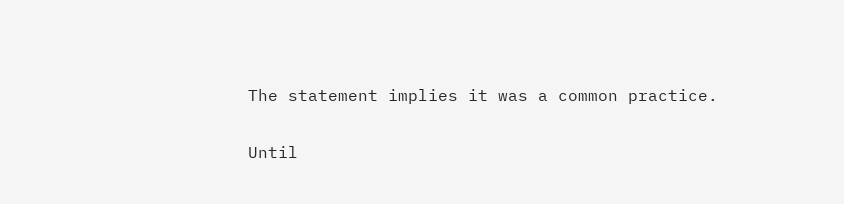The statement implies it was a common practice.

Until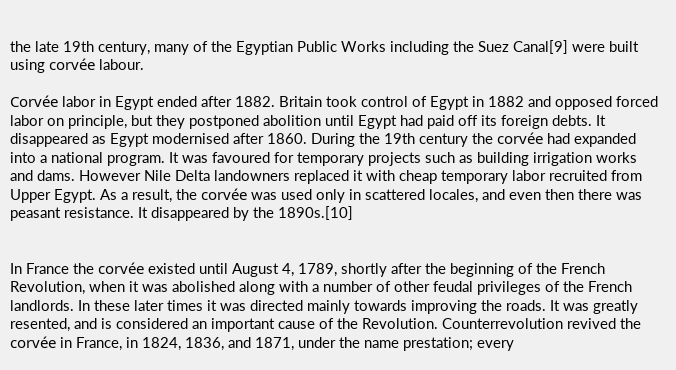the late 19th century, many of the Egyptian Public Works including the Suez Canal[9] were built using corvée labour.

Corvée labor in Egypt ended after 1882. Britain took control of Egypt in 1882 and opposed forced labor on principle, but they postponed abolition until Egypt had paid off its foreign debts. It disappeared as Egypt modernised after 1860. During the 19th century the corvée had expanded into a national program. It was favoured for temporary projects such as building irrigation works and dams. However Nile Delta landowners replaced it with cheap temporary labor recruited from Upper Egypt. As a result, the corvée was used only in scattered locales, and even then there was peasant resistance. It disappeared by the 1890s.[10]


In France the corvée existed until August 4, 1789, shortly after the beginning of the French Revolution, when it was abolished along with a number of other feudal privileges of the French landlords. In these later times it was directed mainly towards improving the roads. It was greatly resented, and is considered an important cause of the Revolution. Counterrevolution revived the corvée in France, in 1824, 1836, and 1871, under the name prestation; every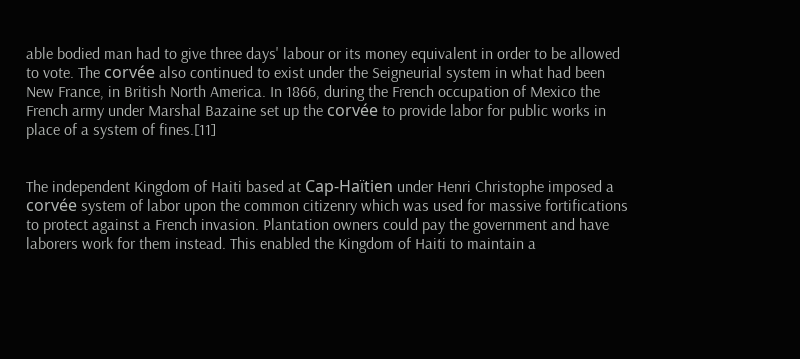able bodied man had to give three days' labour or its money equivalent in order to be allowed to vote. The corvée also continued to exist under the Seigneurial system in what had been New France, in British North America. In 1866, during the French occupation of Mexico the French army under Marshal Bazaine set up the corvée to provide labor for public works in place of a system of fines.[11]


The independent Kingdom of Haiti based at Cap-Haïtien under Henri Christophe imposed a corvée system of labor upon the common citizenry which was used for massive fortifications to protect against a French invasion. Plantation owners could pay the government and have laborers work for them instead. This enabled the Kingdom of Haiti to maintain a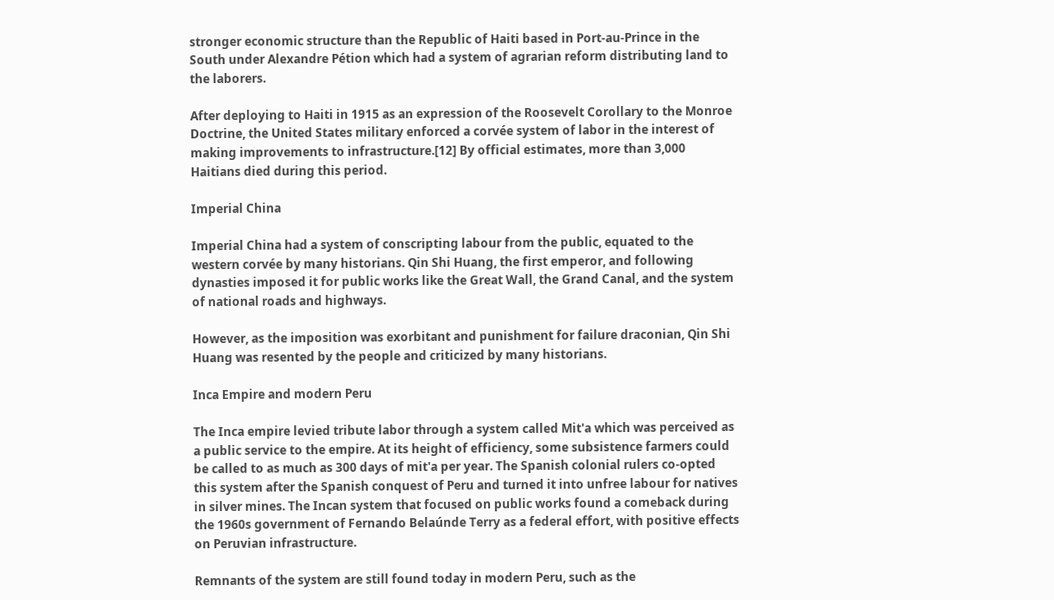stronger economic structure than the Republic of Haiti based in Port-au-Prince in the South under Alexandre Pétion which had a system of agrarian reform distributing land to the laborers.

After deploying to Haiti in 1915 as an expression of the Roosevelt Corollary to the Monroe Doctrine, the United States military enforced a corvée system of labor in the interest of making improvements to infrastructure.[12] By official estimates, more than 3,000 Haitians died during this period.

Imperial China

Imperial China had a system of conscripting labour from the public, equated to the western corvée by many historians. Qin Shi Huang, the first emperor, and following dynasties imposed it for public works like the Great Wall, the Grand Canal, and the system of national roads and highways.

However, as the imposition was exorbitant and punishment for failure draconian, Qin Shi Huang was resented by the people and criticized by many historians.

Inca Empire and modern Peru

The Inca empire levied tribute labor through a system called Mit'a which was perceived as a public service to the empire. At its height of efficiency, some subsistence farmers could be called to as much as 300 days of mit'a per year. The Spanish colonial rulers co-opted this system after the Spanish conquest of Peru and turned it into unfree labour for natives in silver mines. The Incan system that focused on public works found a comeback during the 1960s government of Fernando Belaúnde Terry as a federal effort, with positive effects on Peruvian infrastructure.

Remnants of the system are still found today in modern Peru, such as the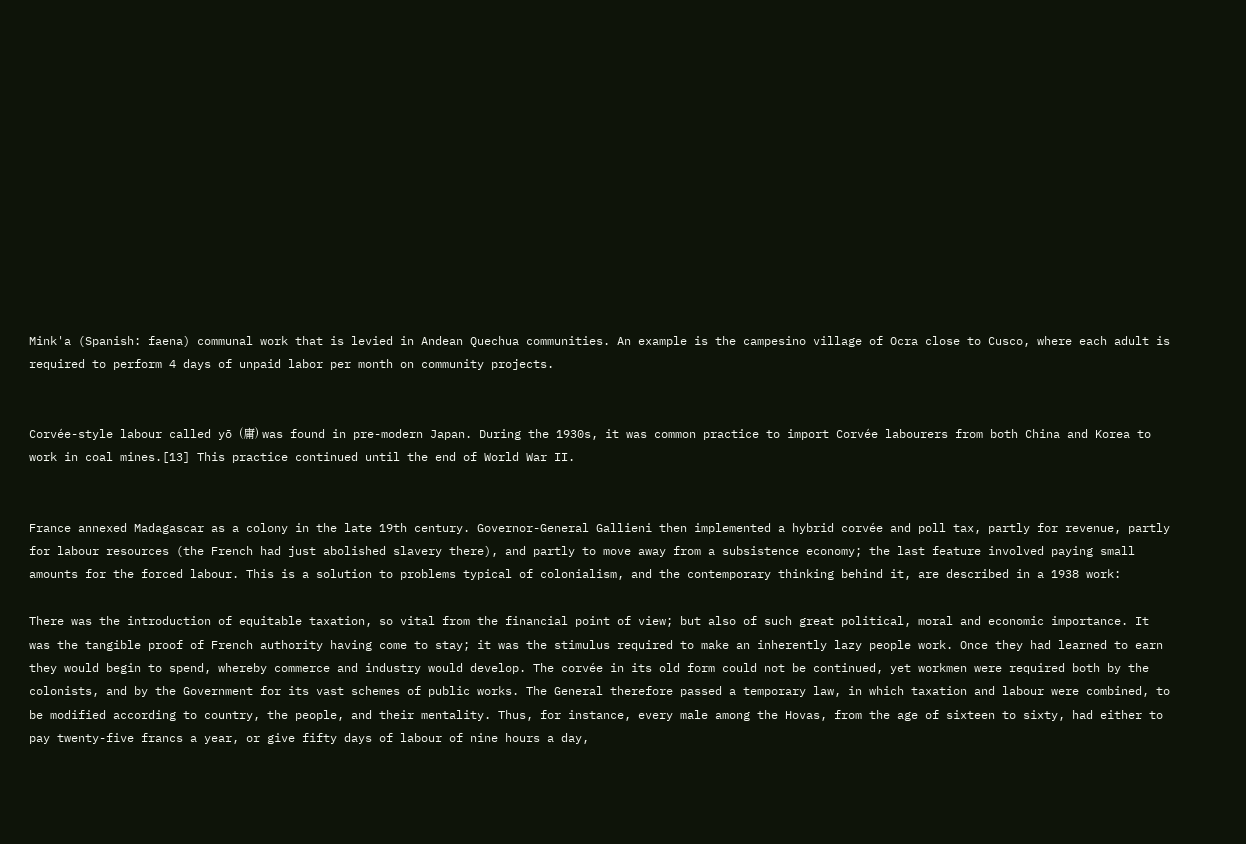Mink'a (Spanish: faena) communal work that is levied in Andean Quechua communities. An example is the campesino village of Ocra close to Cusco, where each adult is required to perform 4 days of unpaid labor per month on community projects.


Corvée-style labour called yō (庸) was found in pre-modern Japan. During the 1930s, it was common practice to import Corvée labourers from both China and Korea to work in coal mines.[13] This practice continued until the end of World War II.


France annexed Madagascar as a colony in the late 19th century. Governor-General Gallieni then implemented a hybrid corvée and poll tax, partly for revenue, partly for labour resources (the French had just abolished slavery there), and partly to move away from a subsistence economy; the last feature involved paying small amounts for the forced labour. This is a solution to problems typical of colonialism, and the contemporary thinking behind it, are described in a 1938 work:

There was the introduction of equitable taxation, so vital from the financial point of view; but also of such great political, moral and economic importance. It was the tangible proof of French authority having come to stay; it was the stimulus required to make an inherently lazy people work. Once they had learned to earn they would begin to spend, whereby commerce and industry would develop. The corvée in its old form could not be continued, yet workmen were required both by the colonists, and by the Government for its vast schemes of public works. The General therefore passed a temporary law, in which taxation and labour were combined, to be modified according to country, the people, and their mentality. Thus, for instance, every male among the Hovas, from the age of sixteen to sixty, had either to pay twenty-five francs a year, or give fifty days of labour of nine hours a day,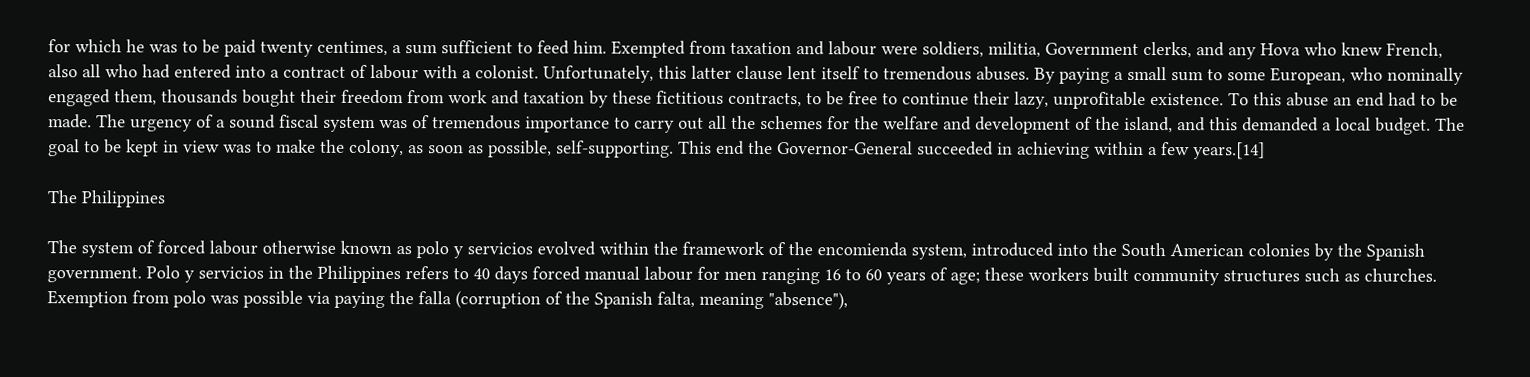for which he was to be paid twenty centimes, a sum sufficient to feed him. Exempted from taxation and labour were soldiers, militia, Government clerks, and any Hova who knew French, also all who had entered into a contract of labour with a colonist. Unfortunately, this latter clause lent itself to tremendous abuses. By paying a small sum to some European, who nominally engaged them, thousands bought their freedom from work and taxation by these fictitious contracts, to be free to continue their lazy, unprofitable existence. To this abuse an end had to be made. The urgency of a sound fiscal system was of tremendous importance to carry out all the schemes for the welfare and development of the island, and this demanded a local budget. The goal to be kept in view was to make the colony, as soon as possible, self-supporting. This end the Governor-General succeeded in achieving within a few years.[14]

The Philippines

The system of forced labour otherwise known as polo y servicios evolved within the framework of the encomienda system, introduced into the South American colonies by the Spanish government. Polo y servicios in the Philippines refers to 40 days forced manual labour for men ranging 16 to 60 years of age; these workers built community structures such as churches. Exemption from polo was possible via paying the falla (corruption of the Spanish falta, meaning "absence"),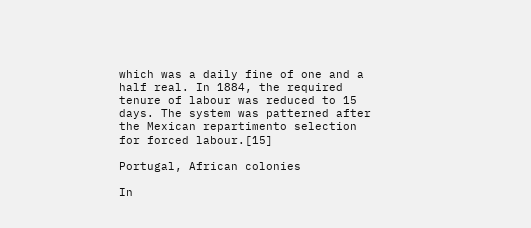which was a daily fine of one and a half real. In 1884, the required tenure of labour was reduced to 15 days. The system was patterned after the Mexican repartimento selection for forced labour.[15]

Portugal, African colonies

In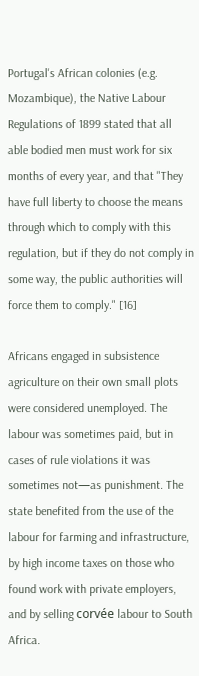Portugal's African colonies (e.g. Mozambique), the Native Labour Regulations of 1899 stated that all able bodied men must work for six months of every year, and that "They have full liberty to choose the means through which to comply with this regulation, but if they do not comply in some way, the public authorities will force them to comply." [16]

Africans engaged in subsistence agriculture on their own small plots were considered unemployed. The labour was sometimes paid, but in cases of rule violations it was sometimes not—as punishment. The state benefited from the use of the labour for farming and infrastructure, by high income taxes on those who found work with private employers, and by selling corvée labour to South Africa.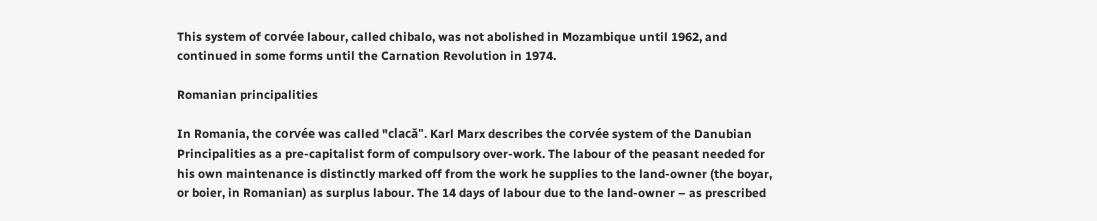This system of corvée labour, called chibalo, was not abolished in Mozambique until 1962, and continued in some forms until the Carnation Revolution in 1974.

Romanian principalities

In Romania, the corvée was called "clacă". Karl Marx describes the corvée system of the Danubian Principalities as a pre-capitalist form of compulsory over-work. The labour of the peasant needed for his own maintenance is distinctly marked off from the work he supplies to the land-owner (the boyar, or boier, in Romanian) as surplus labour. The 14 days of labour due to the land-owner – as prescribed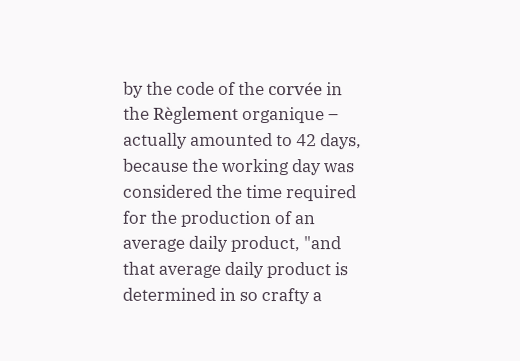by the code of the corvée in the Règlement organique – actually amounted to 42 days, because the working day was considered the time required for the production of an average daily product, "and that average daily product is determined in so crafty a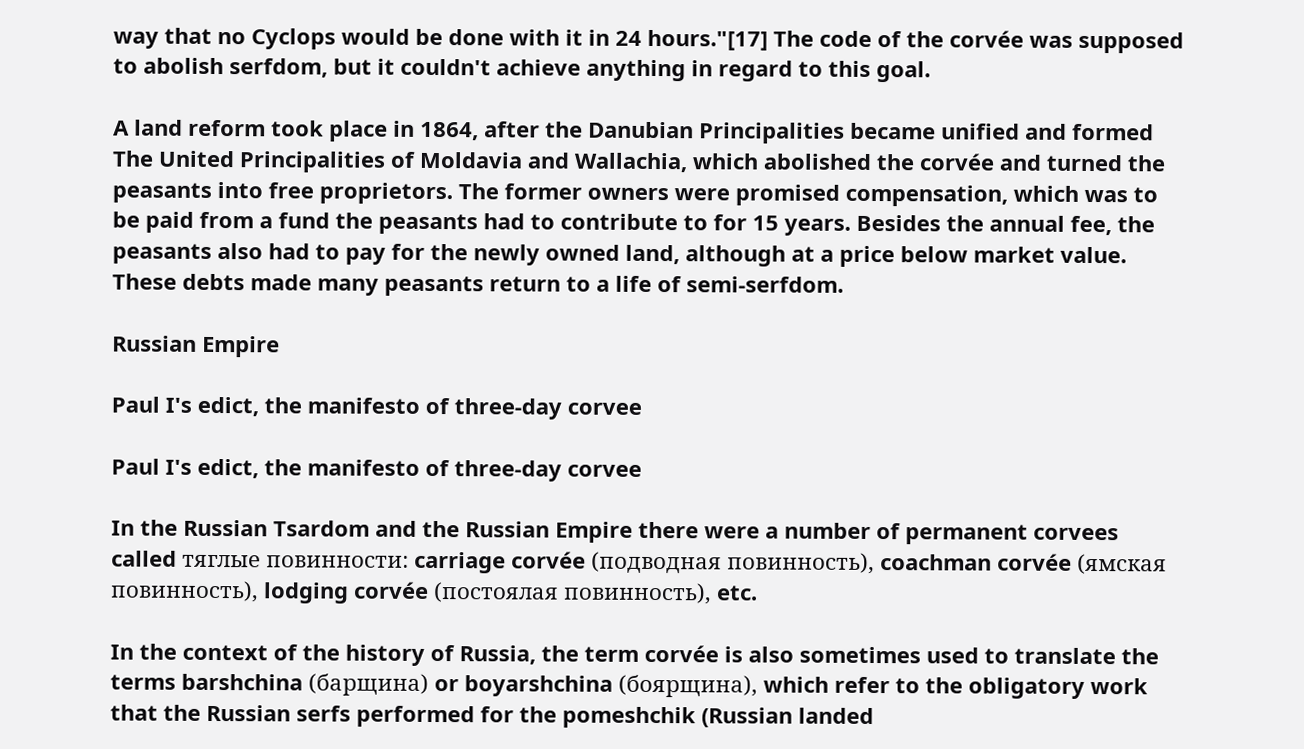way that no Cyclops would be done with it in 24 hours."[17] The code of the corvée was supposed to abolish serfdom, but it couldn't achieve anything in regard to this goal.

A land reform took place in 1864, after the Danubian Principalities became unified and formed The United Principalities of Moldavia and Wallachia, which abolished the corvée and turned the peasants into free proprietors. The former owners were promised compensation, which was to be paid from a fund the peasants had to contribute to for 15 years. Besides the annual fee, the peasants also had to pay for the newly owned land, although at a price below market value. These debts made many peasants return to a life of semi-serfdom.

Russian Empire

Paul I's edict, the manifesto of three-day corvee

Paul I's edict, the manifesto of three-day corvee

In the Russian Tsardom and the Russian Empire there were a number of permanent corvees called тяглые повинности: carriage corvée (подводная повинность), coachman corvée (ямская повинность), lodging corvée (постоялая повинность), etc.

In the context of the history of Russia, the term corvée is also sometimes used to translate the terms barshchina (барщина) or boyarshchina (боярщина), which refer to the obligatory work that the Russian serfs performed for the pomeshchik (Russian landed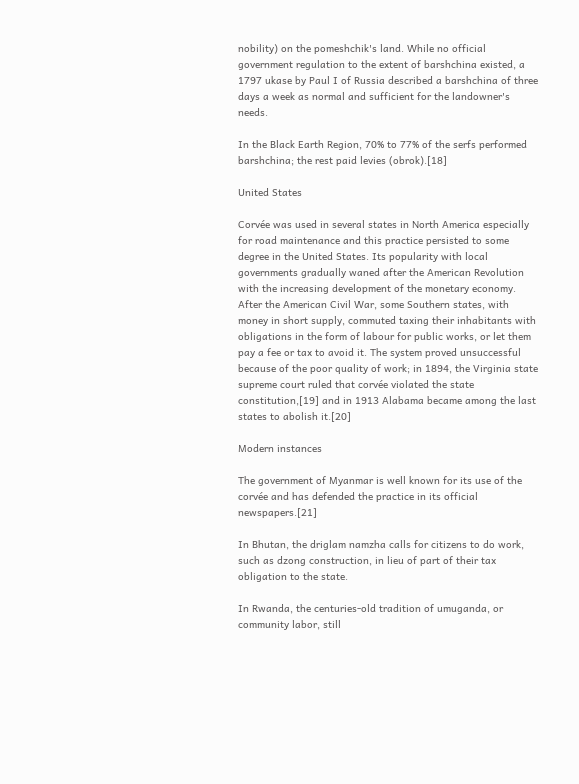nobility) on the pomeshchik's land. While no official government regulation to the extent of barshchina existed, a 1797 ukase by Paul I of Russia described a barshchina of three days a week as normal and sufficient for the landowner's needs.

In the Black Earth Region, 70% to 77% of the serfs performed barshchina; the rest paid levies (obrok).[18]

United States

Corvée was used in several states in North America especially for road maintenance and this practice persisted to some degree in the United States. Its popularity with local governments gradually waned after the American Revolution with the increasing development of the monetary economy. After the American Civil War, some Southern states, with money in short supply, commuted taxing their inhabitants with obligations in the form of labour for public works, or let them pay a fee or tax to avoid it. The system proved unsuccessful because of the poor quality of work; in 1894, the Virginia state supreme court ruled that corvée violated the state constitution,[19] and in 1913 Alabama became among the last states to abolish it.[20]

Modern instances

The government of Myanmar is well known for its use of the corvée and has defended the practice in its official newspapers.[21]

In Bhutan, the driglam namzha calls for citizens to do work, such as dzong construction, in lieu of part of their tax obligation to the state.

In Rwanda, the centuries-old tradition of umuganda, or community labor, still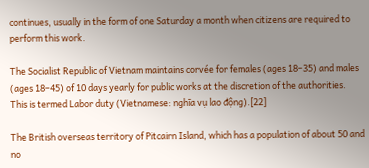continues, usually in the form of one Saturday a month when citizens are required to perform this work.

The Socialist Republic of Vietnam maintains corvée for females (ages 18–35) and males (ages 18–45) of 10 days yearly for public works at the discretion of the authorities. This is termed Labor duty (Vietnamese: nghĩa vụ lao động).[22]

The British overseas territory of Pitcairn Island, which has a population of about 50 and no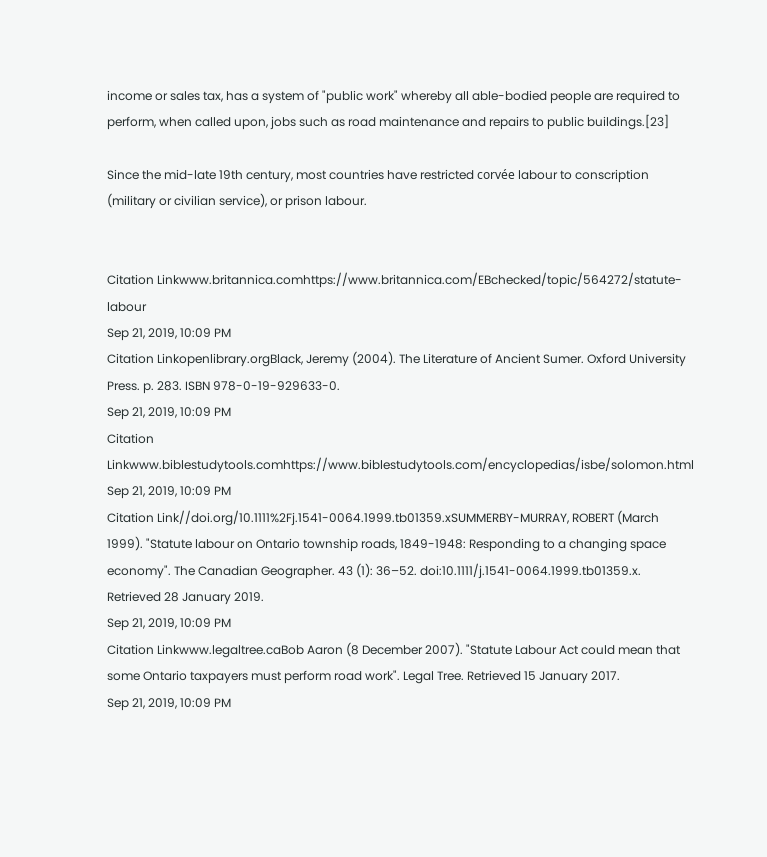income or sales tax, has a system of "public work" whereby all able-bodied people are required to perform, when called upon, jobs such as road maintenance and repairs to public buildings.[23]

Since the mid-late 19th century, most countries have restricted corvée labour to conscription (military or civilian service), or prison labour.


Citation Linkwww.britannica.comhttps://www.britannica.com/EBchecked/topic/564272/statute-labour
Sep 21, 2019, 10:09 PM
Citation Linkopenlibrary.orgBlack, Jeremy (2004). The Literature of Ancient Sumer. Oxford University Press. p. 283. ISBN 978-0-19-929633-0.
Sep 21, 2019, 10:09 PM
Citation Linkwww.biblestudytools.comhttps://www.biblestudytools.com/encyclopedias/isbe/solomon.html
Sep 21, 2019, 10:09 PM
Citation Link//doi.org/10.1111%2Fj.1541-0064.1999.tb01359.xSUMMERBY-MURRAY, ROBERT (March 1999). "Statute labour on Ontario township roads, 1849-1948: Responding to a changing space economy". The Canadian Geographer. 43 (1): 36–52. doi:10.1111/j.1541-0064.1999.tb01359.x. Retrieved 28 January 2019.
Sep 21, 2019, 10:09 PM
Citation Linkwww.legaltree.caBob Aaron (8 December 2007). "Statute Labour Act could mean that some Ontario taxpayers must perform road work". Legal Tree. Retrieved 15 January 2017.
Sep 21, 2019, 10:09 PM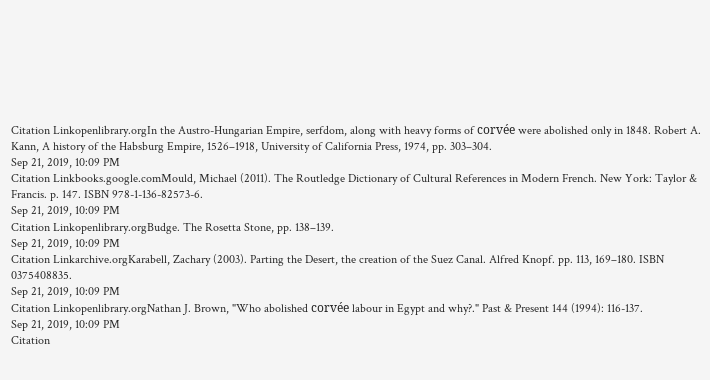Citation Linkopenlibrary.orgIn the Austro-Hungarian Empire, serfdom, along with heavy forms of corvée were abolished only in 1848. Robert A. Kann, A history of the Habsburg Empire, 1526–1918, University of California Press, 1974, pp. 303–304.
Sep 21, 2019, 10:09 PM
Citation Linkbooks.google.comMould, Michael (2011). The Routledge Dictionary of Cultural References in Modern French. New York: Taylor & Francis. p. 147. ISBN 978-1-136-82573-6.
Sep 21, 2019, 10:09 PM
Citation Linkopenlibrary.orgBudge. The Rosetta Stone, pp. 138–139.
Sep 21, 2019, 10:09 PM
Citation Linkarchive.orgKarabell, Zachary (2003). Parting the Desert, the creation of the Suez Canal. Alfred Knopf. pp. 113, 169–180. ISBN 0375408835.
Sep 21, 2019, 10:09 PM
Citation Linkopenlibrary.orgNathan J. Brown, "Who abolished corvée labour in Egypt and why?." Past & Present 144 (1994): 116-137.
Sep 21, 2019, 10:09 PM
Citation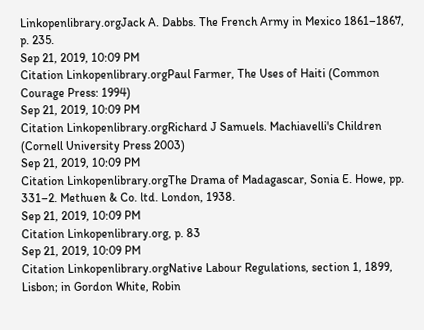Linkopenlibrary.orgJack A. Dabbs. The French Army in Mexico 1861–1867, p. 235.
Sep 21, 2019, 10:09 PM
Citation Linkopenlibrary.orgPaul Farmer, The Uses of Haiti (Common Courage Press: 1994)
Sep 21, 2019, 10:09 PM
Citation Linkopenlibrary.orgRichard J Samuels. Machiavelli's Children (Cornell University Press 2003)
Sep 21, 2019, 10:09 PM
Citation Linkopenlibrary.orgThe Drama of Madagascar, Sonia E. Howe, pp. 331–2. Methuen & Co. ltd. London, 1938.
Sep 21, 2019, 10:09 PM
Citation Linkopenlibrary.org, p. 83
Sep 21, 2019, 10:09 PM
Citation Linkopenlibrary.orgNative Labour Regulations, section 1, 1899, Lisbon; in Gordon White, Robin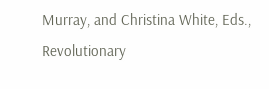Murray, and Christina White, Eds., Revolutionary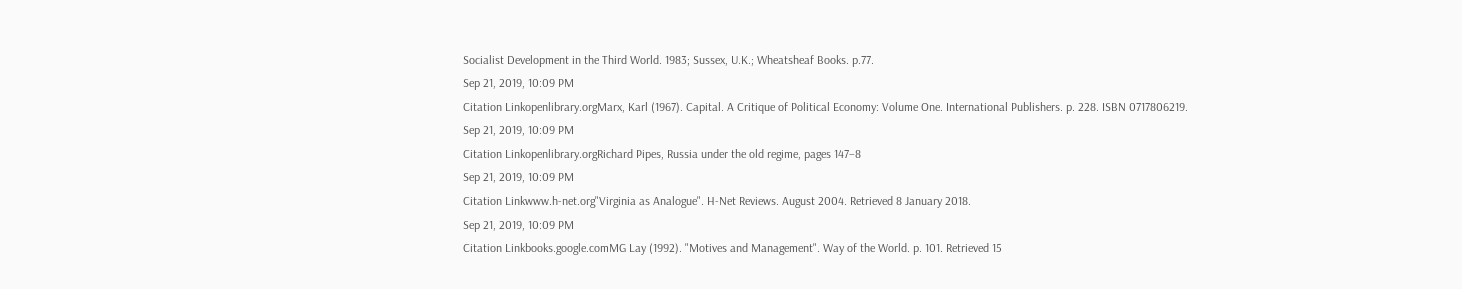Socialist Development in the Third World. 1983; Sussex, U.K.; Wheatsheaf Books. p.77.
Sep 21, 2019, 10:09 PM
Citation Linkopenlibrary.orgMarx, Karl (1967). Capital. A Critique of Political Economy: Volume One. International Publishers. p. 228. ISBN 0717806219.
Sep 21, 2019, 10:09 PM
Citation Linkopenlibrary.orgRichard Pipes, Russia under the old regime, pages 147–8
Sep 21, 2019, 10:09 PM
Citation Linkwww.h-net.org"Virginia as Analogue". H-Net Reviews. August 2004. Retrieved 8 January 2018.
Sep 21, 2019, 10:09 PM
Citation Linkbooks.google.comMG Lay (1992). "Motives and Management". Way of the World. p. 101. Retrieved 15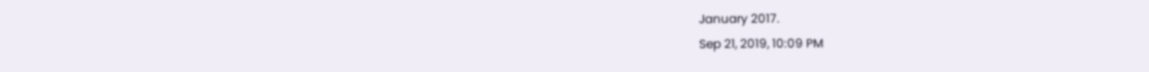January 2017.
Sep 21, 2019, 10:09 PM